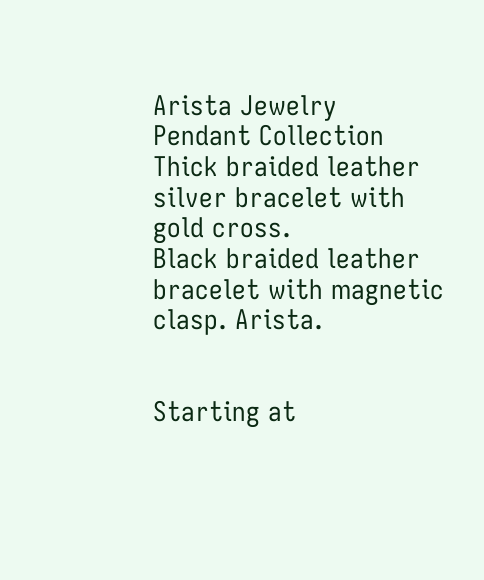Arista Jewelry
Pendant Collection
Thick braided leather silver bracelet with gold cross.                                                                                                                                                                                                      Black braided leather bracelet with magnetic clasp. Arista.


Starting at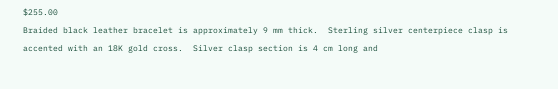$255.00
Braided black leather bracelet is approximately 9 mm thick.  Sterling silver centerpiece clasp is accented with an 18K gold cross.  Silver clasp section is 4 cm long and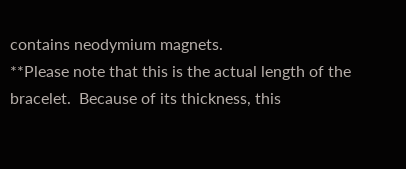contains neodymium magnets.
**Please note that this is the actual length of the bracelet.  Because of its thickness, this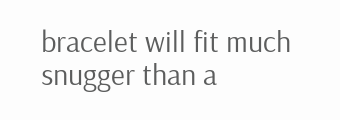bracelet will fit much snugger than a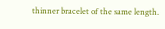thinner bracelet of the same length.